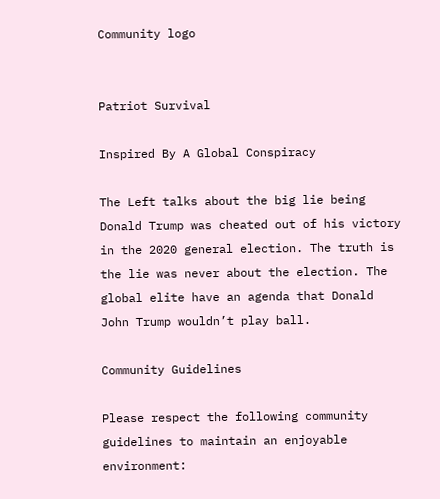Community logo


Patriot Survival

Inspired By A Global Conspiracy

The Left talks about the big lie being Donald Trump was cheated out of his victory in the 2020 general election. The truth is the lie was never about the election. The global elite have an agenda that Donald John Trump wouldn’t play ball.

Community Guidelines

Please respect the following community guidelines to maintain an enjoyable environment: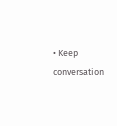• Keep conversation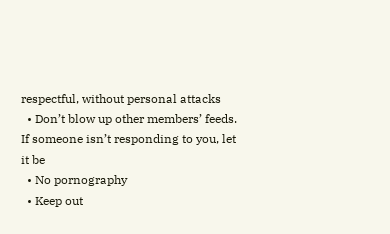respectful, without personal attacks
  • Don’t blow up other members’ feeds. If someone isn’t responding to you, let it be
  • No pornography
  • Keep out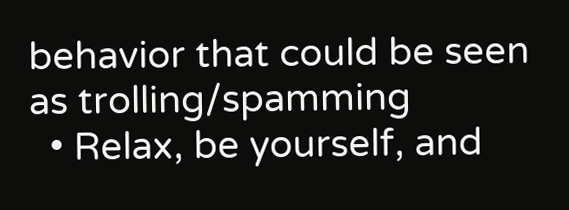behavior that could be seen as trolling/spamming
  • Relax, be yourself, and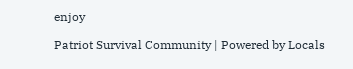enjoy

Patriot Survival Community | Powered by Locals